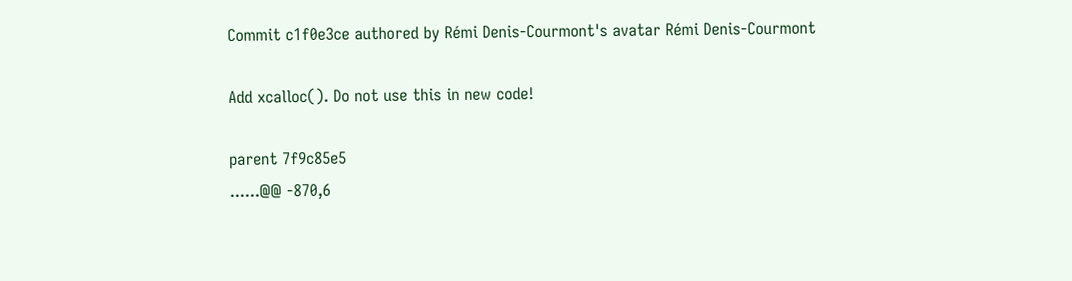Commit c1f0e3ce authored by Rémi Denis-Courmont's avatar Rémi Denis-Courmont

Add xcalloc(). Do not use this in new code!

parent 7f9c85e5
......@@ -870,6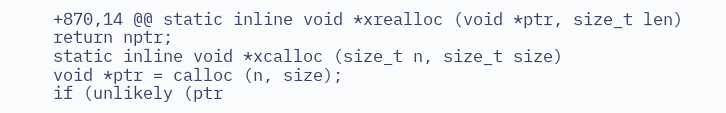+870,14 @@ static inline void *xrealloc (void *ptr, size_t len)
return nptr;
static inline void *xcalloc (size_t n, size_t size)
void *ptr = calloc (n, size);
if (unlikely (ptr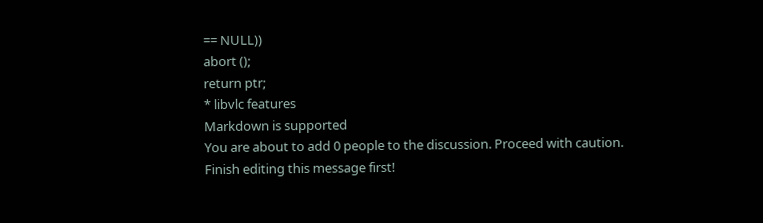== NULL))
abort ();
return ptr;
* libvlc features
Markdown is supported
You are about to add 0 people to the discussion. Proceed with caution.
Finish editing this message first!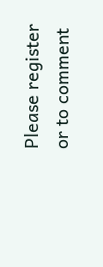Please register or to comment